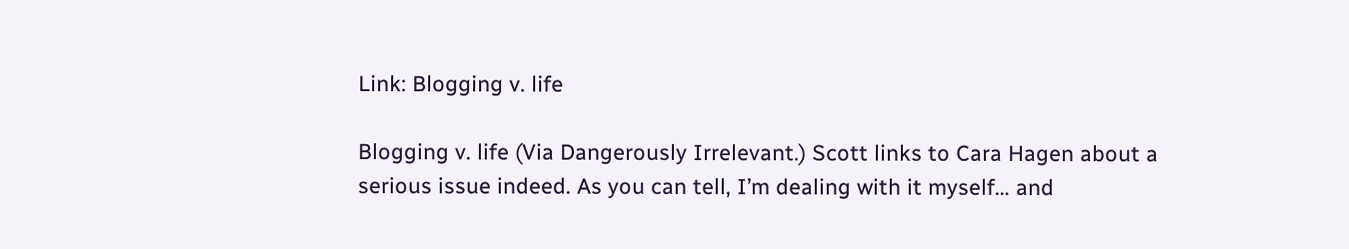Link: Blogging v. life

Blogging v. life (Via Dangerously Irrelevant.) Scott links to Cara Hagen about a serious issue indeed. As you can tell, I’m dealing with it myself… and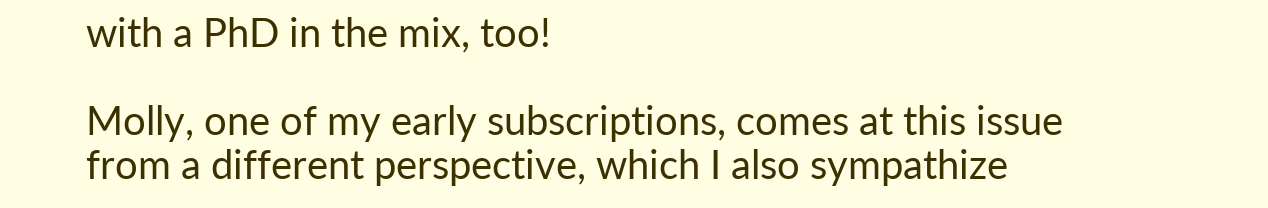with a PhD in the mix, too!

Molly, one of my early subscriptions, comes at this issue from a different perspective, which I also sympathize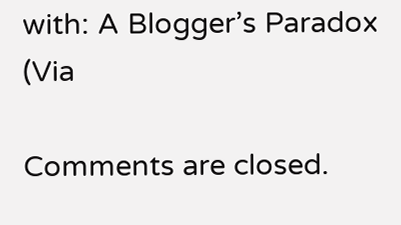with: A Blogger’s Paradox (Via

Comments are closed.